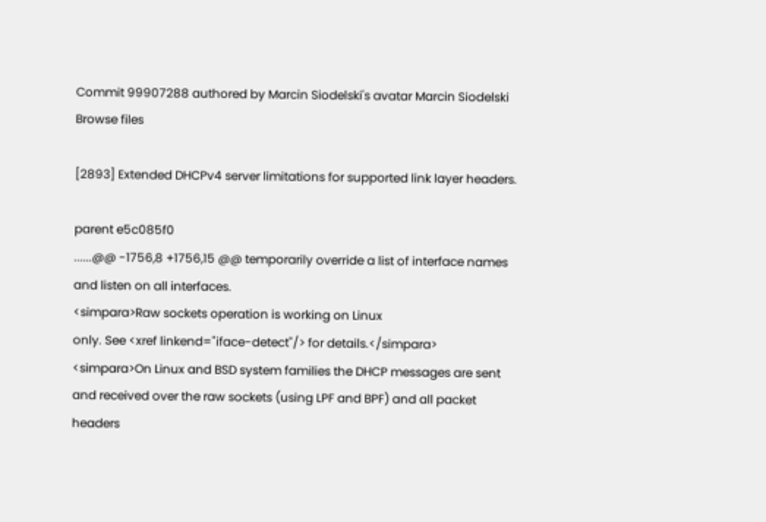Commit 99907288 authored by Marcin Siodelski's avatar Marcin Siodelski
Browse files

[2893] Extended DHCPv4 server limitations for supported link layer headers.

parent e5c085f0
......@@ -1756,8 +1756,15 @@ temporarily override a list of interface names and listen on all interfaces.
<simpara>Raw sockets operation is working on Linux
only. See <xref linkend="iface-detect"/> for details.</simpara>
<simpara>On Linux and BSD system families the DHCP messages are sent
and received over the raw sockets (using LPF and BPF) and all packet
headers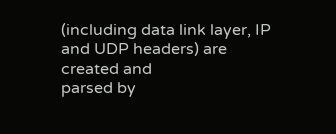(including data link layer, IP and UDP headers) are created and
parsed by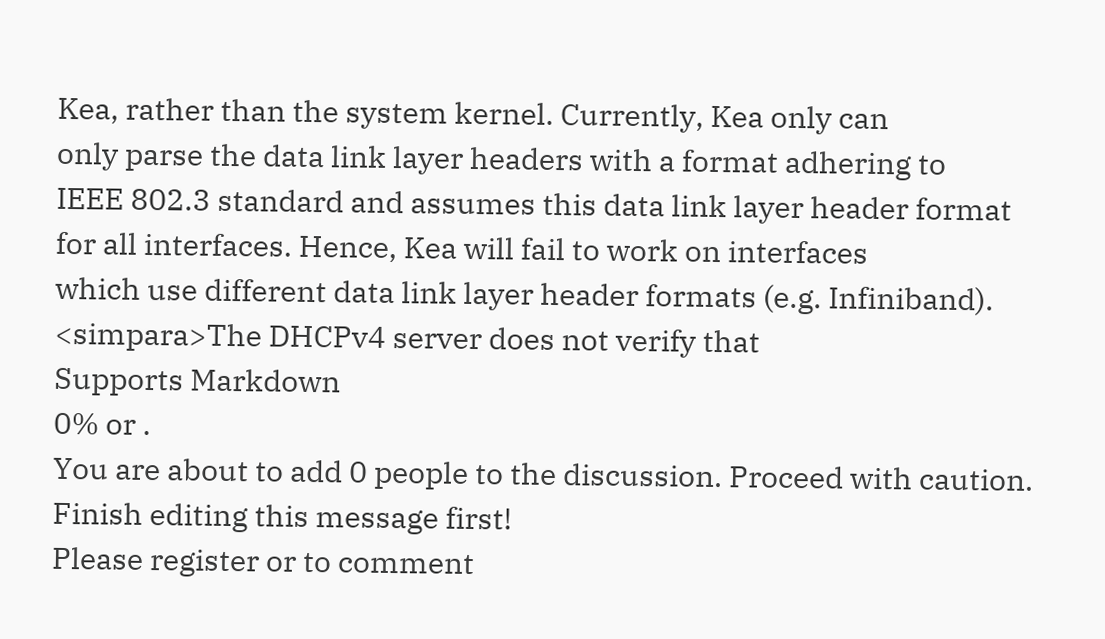Kea, rather than the system kernel. Currently, Kea only can
only parse the data link layer headers with a format adhering to
IEEE 802.3 standard and assumes this data link layer header format
for all interfaces. Hence, Kea will fail to work on interfaces
which use different data link layer header formats (e.g. Infiniband).
<simpara>The DHCPv4 server does not verify that
Supports Markdown
0% or .
You are about to add 0 people to the discussion. Proceed with caution.
Finish editing this message first!
Please register or to comment